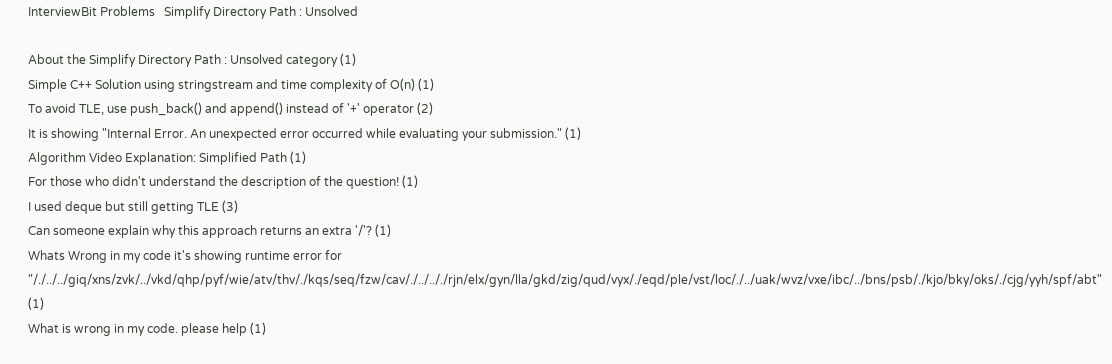InterviewBit Problems   Simplify Directory Path : Unsolved

About the Simplify Directory Path : Unsolved category (1)
Simple C++ Solution using stringstream and time complexity of O(n) (1)
To avoid TLE, use push_back() and append() instead of '+' operator (2)
It is showing "Internal Error. An unexpected error occurred while evaluating your submission." (1)
Algorithm Video Explanation: Simplified Path (1)
For those who didn't understand the description of the question! (1)
I used deque but still getting TLE (3)
Can someone explain why this approach returns an extra '/'? (1)
Whats Wrong in my code it's showing runtime error for "/./../../giq/xns/zvk/../vkd/qhp/pyf/wie/atv/thv/./kqs/seq/fzw/cav/./../.././rjn/elx/gyn/lla/gkd/zig/qud/vyx/./eqd/ple/vst/loc/./../uak/wvz/vxe/ibc/../bns/psb/./kjo/bky/oks/./cjg/yyh/spf/abt" (1)
What is wrong in my code. please help (1)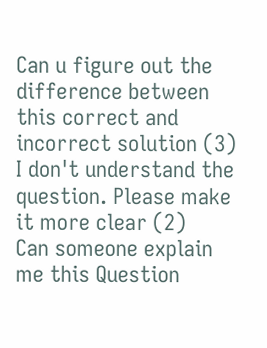Can u figure out the difference between this correct and incorrect solution (3)
I don't understand the question. Please make it more clear (2)
Can someone explain me this Question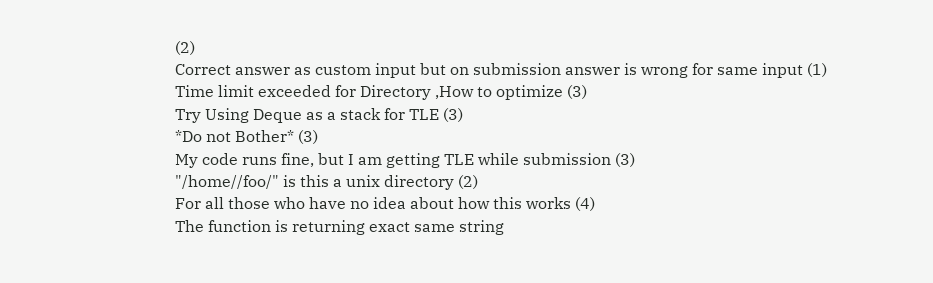(2)
Correct answer as custom input but on submission answer is wrong for same input (1)
Time limit exceeded for Directory ,How to optimize (3)
Try Using Deque as a stack for TLE (3)
*Do not Bother* (3)
My code runs fine, but I am getting TLE while submission (3)
"/home//foo/" is this a unix directory (2)
For all those who have no idea about how this works (4)
The function is returning exact same string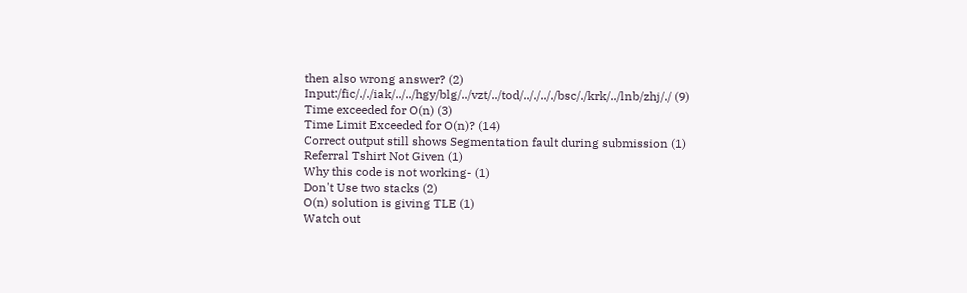then also wrong answer? (2)
Input:/fic/././iak/../../hgy/blg/../vzt/../tod/.././.././bsc/./krk/../lnb/zhj/./ (9)
Time exceeded for O(n) (3)
Time Limit Exceeded for O(n)? (14)
Correct output still shows Segmentation fault during submission (1)
Referral Tshirt Not Given (1)
Why this code is not working- (1)
Don't Use two stacks (2)
O(n) solution is giving TLE (1)
Watch out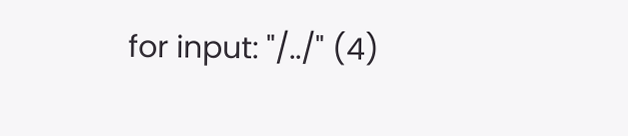for input: "/../" (4)